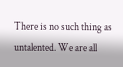There is no such thing as untalented. We are all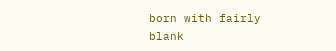born with fairly blank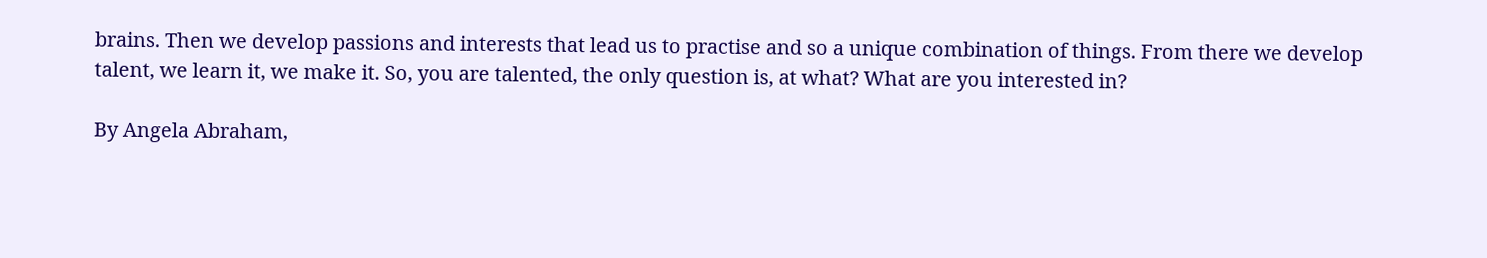brains. Then we develop passions and interests that lead us to practise and so a unique combination of things. From there we develop talent, we learn it, we make it. So, you are talented, the only question is, at what? What are you interested in?

By Angela Abraham,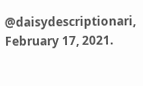@daisydescriptionari, February 17, 2021.